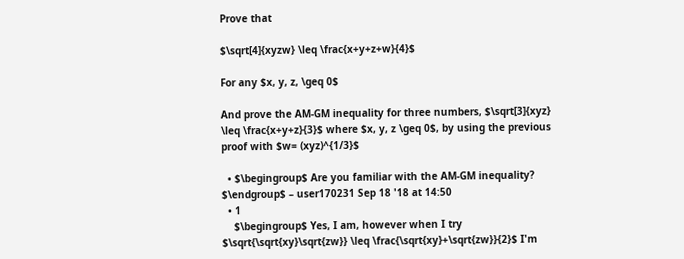Prove that

$\sqrt[4]{xyzw} \leq \frac{x+y+z+w}{4}$

For any $x, y, z, \geq 0$

And prove the AM-GM inequality for three numbers, $\sqrt[3]{xyz} \leq \frac{x+y+z}{3}$ where $x, y, z \geq 0$, by using the previous proof with $w= (xyz)^{1/3}$

  • $\begingroup$ Are you familiar with the AM-GM inequality? $\endgroup$ – user170231 Sep 18 '18 at 14:50
  • 1
    $\begingroup$ Yes, I am, however when I try $\sqrt{\sqrt{xy}\sqrt{zw}} \leq \frac{\sqrt{xy}+\sqrt{zw}}{2}$ I'm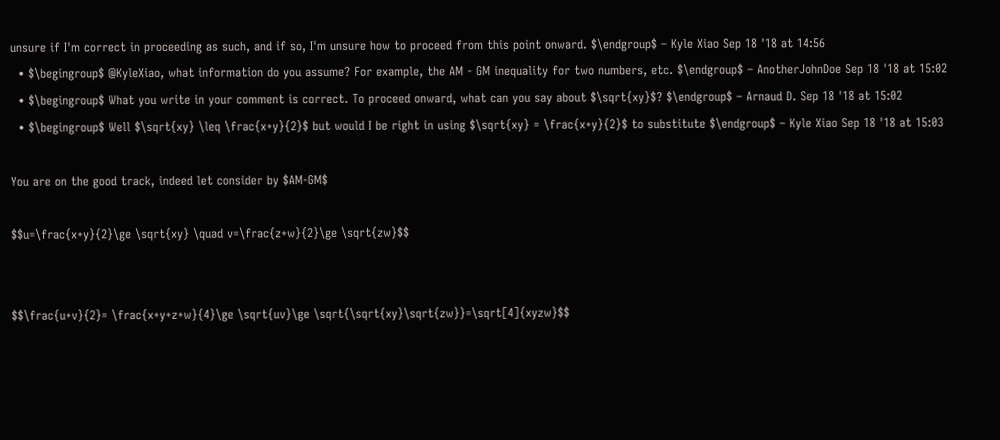unsure if I'm correct in proceeding as such, and if so, I'm unsure how to proceed from this point onward. $\endgroup$ – Kyle Xiao Sep 18 '18 at 14:56
  • $\begingroup$ @KyleXiao, what information do you assume? For example, the AM - GM inequality for two numbers, etc. $\endgroup$ – AnotherJohnDoe Sep 18 '18 at 15:02
  • $\begingroup$ What you write in your comment is correct. To proceed onward, what can you say about $\sqrt{xy}$? $\endgroup$ – Arnaud D. Sep 18 '18 at 15:02
  • $\begingroup$ Well $\sqrt{xy} \leq \frac{x+y}{2}$ but would I be right in using $\sqrt{xy} = \frac{x+y}{2}$ to substitute $\endgroup$ – Kyle Xiao Sep 18 '18 at 15:03

You are on the good track, indeed let consider by $AM-GM$

$$u=\frac{x+y}{2}\ge \sqrt{xy} \quad v=\frac{z+w}{2}\ge \sqrt{zw}$$


$$\frac{u+v}{2}= \frac{x+y+z+w}{4}\ge \sqrt{uv}\ge \sqrt{\sqrt{xy}\sqrt{zw}}=\sqrt[4]{xyzw}$$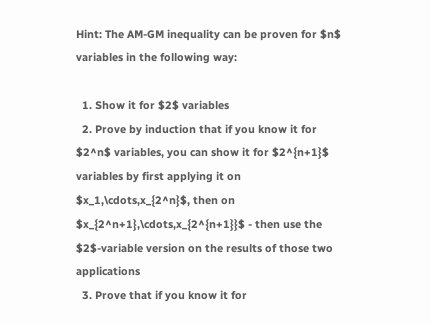Hint: The AM-GM inequality can be proven for $n$ variables in the following way:

  1. Show it for $2$ variables
  2. Prove by induction that if you know it for $2^n$ variables, you can show it for $2^{n+1}$ variables by first applying it on $x_1,\cdots,x_{2^n}$, then on $x_{2^n+1},\cdots,x_{2^{n+1}}$ - then use the $2$-variable version on the results of those two applications
  3. Prove that if you know it for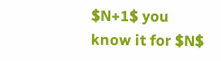$N+1$ you know it for $N$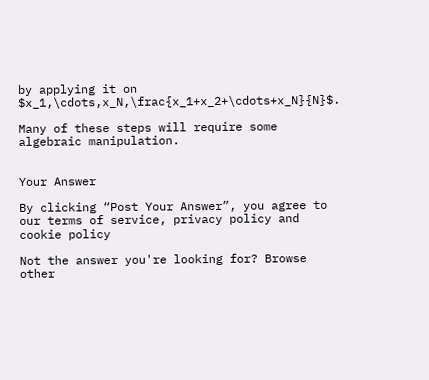by applying it on $x_1,\cdots,x_N,\frac{x_1+x_2+\cdots+x_N}{N}$.

Many of these steps will require some algebraic manipulation.


Your Answer

By clicking “Post Your Answer”, you agree to our terms of service, privacy policy and cookie policy

Not the answer you're looking for? Browse other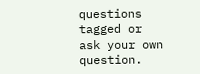questions tagged or ask your own question.